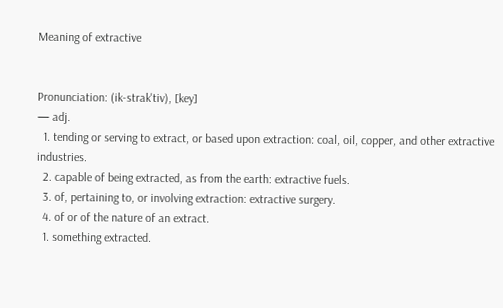Meaning of extractive


Pronunciation: (ik-strak'tiv), [key]
— adj.
  1. tending or serving to extract, or based upon extraction: coal, oil, copper, and other extractive industries.
  2. capable of being extracted, as from the earth: extractive fuels.
  3. of, pertaining to, or involving extraction: extractive surgery.
  4. of or of the nature of an extract.
  1. something extracted.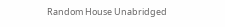Random House Unabridged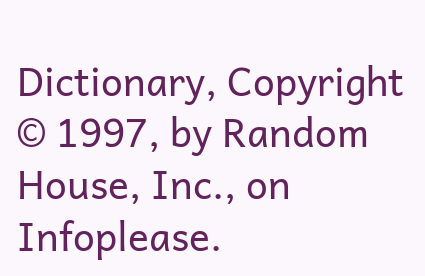Dictionary, Copyright © 1997, by Random House, Inc., on Infoplease.